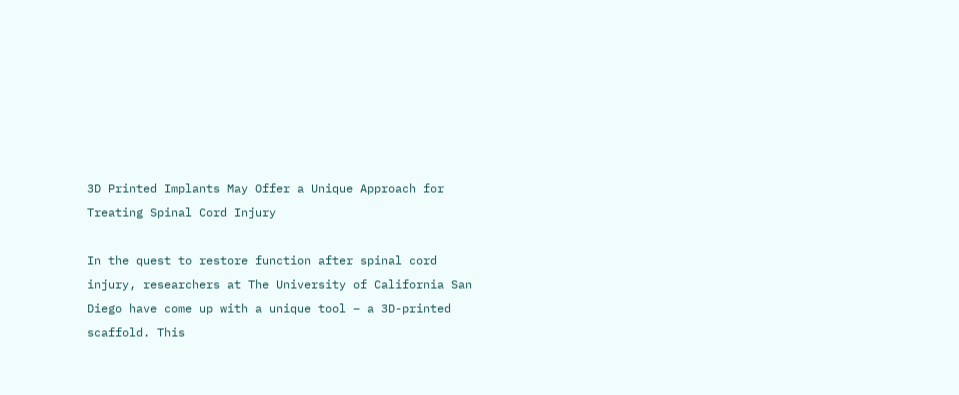3D Printed Implants May Offer a Unique Approach for Treating Spinal Cord Injury

In the quest to restore function after spinal cord injury, researchers at The University of California San Diego have come up with a unique tool – a 3D-printed scaffold. This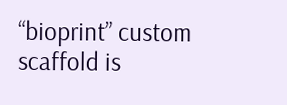“bioprint” custom scaffold is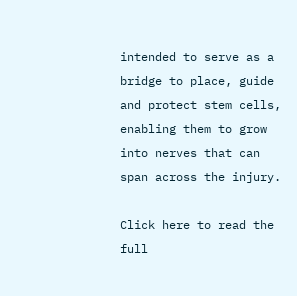intended to serve as a bridge to place, guide and protect stem cells, enabling them to grow into nerves that can span across the injury.

Click here to read the full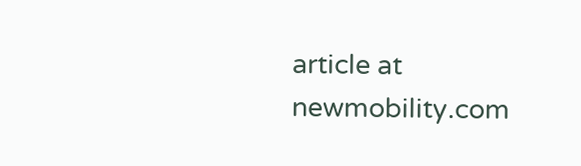article at newmobility.com